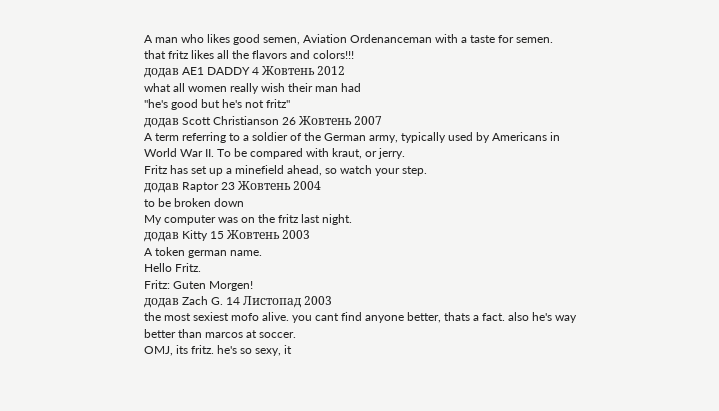A man who likes good semen, Aviation Ordenanceman with a taste for semen.
that fritz likes all the flavors and colors!!!
додав AE1 DADDY 4 Жовтень 2012
what all women really wish their man had
"he's good but he's not fritz"
додав Scott Christianson 26 Жовтень 2007
A term referring to a soldier of the German army, typically used by Americans in World War II. To be compared with kraut, or jerry.
Fritz has set up a minefield ahead, so watch your step.
додав Raptor 23 Жовтень 2004
to be broken down
My computer was on the fritz last night.
додав Kitty 15 Жовтень 2003
A token german name.
Hello Fritz.
Fritz: Guten Morgen!
додав Zach G. 14 Листопад 2003
the most sexiest mofo alive. you cant find anyone better, thats a fact. also he's way better than marcos at soccer.
OMJ, its fritz. he's so sexy, it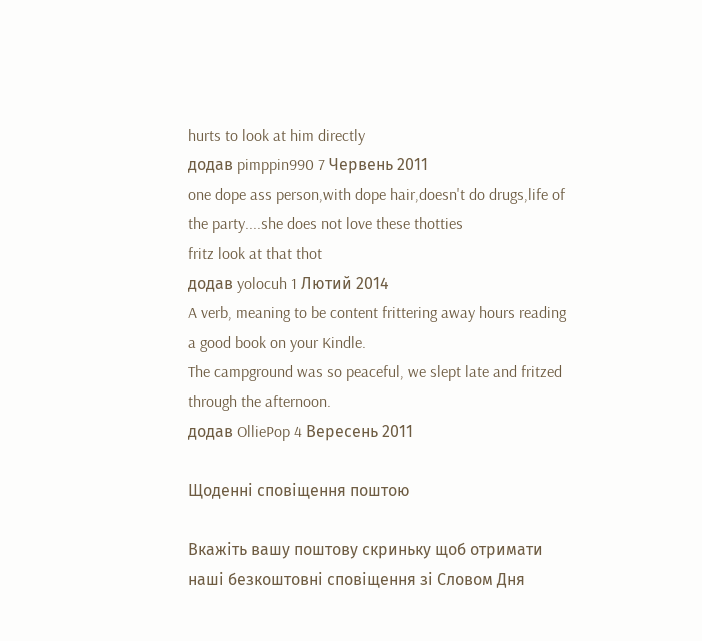hurts to look at him directly
додав pimppin990 7 Червень 2011
one dope ass person,with dope hair,doesn't do drugs,life of the party....she does not love these thotties
fritz look at that thot
додав yolocuh 1 Лютий 2014
A verb, meaning to be content frittering away hours reading a good book on your Kindle.
The campground was so peaceful, we slept late and fritzed through the afternoon.
додав OlliePop 4 Вересень 2011

Щоденні сповіщення поштою

Вкажіть вашу поштову скриньку щоб отримати наші безкоштовні сповіщення зі Словом Дня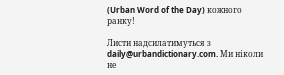(Urban Word of the Day) кожного ранку!

Листи надсилатимуться з daily@urbandictionary.com. Ми ніколи не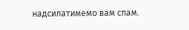надсилатимемо вам спам.